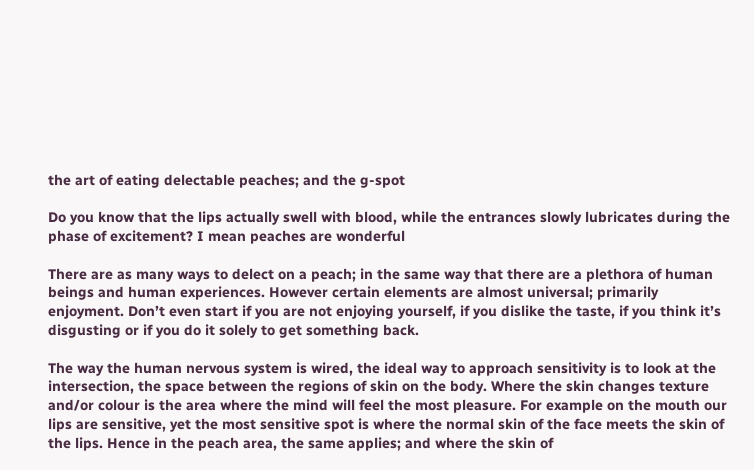the art of eating delectable peaches; and the g-spot

Do you know that the lips actually swell with blood, while the entrances slowly lubricates during the phase of excitement? I mean peaches are wonderful

There are as many ways to delect on a peach; in the same way that there are a plethora of human beings and human experiences. However certain elements are almost universal; primarily enjoyment. Don’t even start if you are not enjoying yourself, if you dislike the taste, if you think it’s disgusting or if you do it solely to get something back.

The way the human nervous system is wired, the ideal way to approach sensitivity is to look at the intersection, the space between the regions of skin on the body. Where the skin changes texture and/or colour is the area where the mind will feel the most pleasure. For example on the mouth our lips are sensitive, yet the most sensitive spot is where the normal skin of the face meets the skin of the lips. Hence in the peach area, the same applies; and where the skin of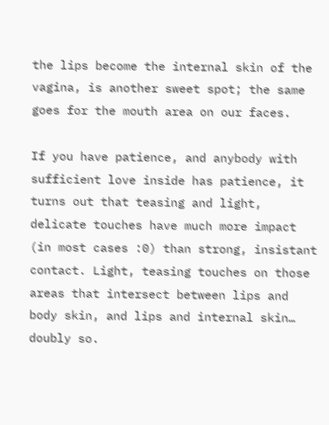the lips become the internal skin of the vagina, is another sweet spot; the same goes for the mouth area on our faces.

If you have patience, and anybody with sufficient love inside has patience, it turns out that teasing and light, delicate touches have much more impact (in most cases :0) than strong, insistant contact. Light, teasing touches on those areas that intersect between lips and body skin, and lips and internal skin… doubly so.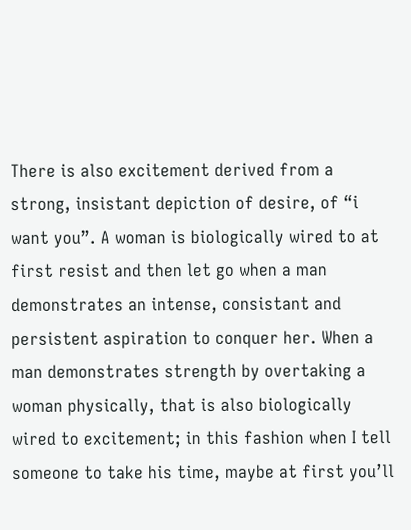There is also excitement derived from a strong, insistant depiction of desire, of “i want you”. A woman is biologically wired to at first resist and then let go when a man demonstrates an intense, consistant and persistent aspiration to conquer her. When a man demonstrates strength by overtaking a woman physically, that is also biologically wired to excitement; in this fashion when I tell someone to take his time, maybe at first you’ll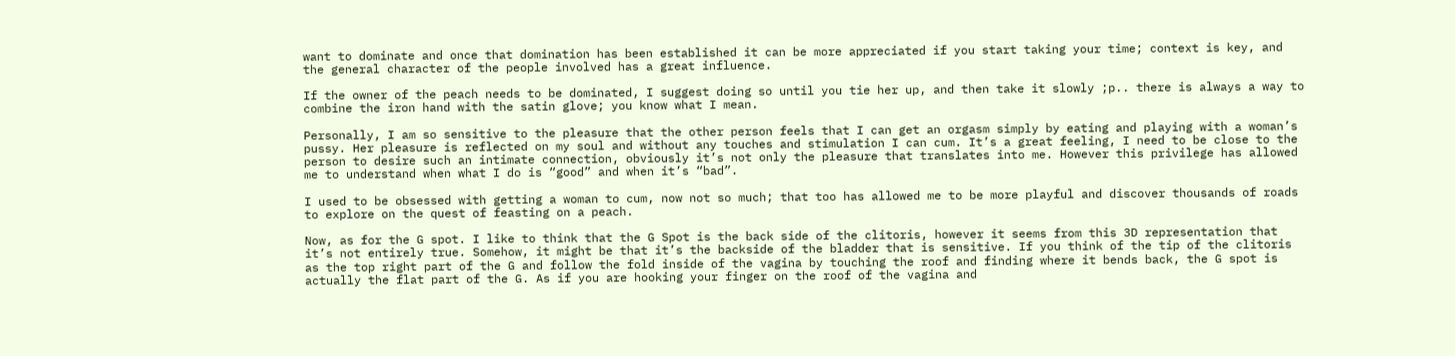want to dominate and once that domination has been established it can be more appreciated if you start taking your time; context is key, and the general character of the people involved has a great influence.

If the owner of the peach needs to be dominated, I suggest doing so until you tie her up, and then take it slowly ;p.. there is always a way to combine the iron hand with the satin glove; you know what I mean.

Personally, I am so sensitive to the pleasure that the other person feels that I can get an orgasm simply by eating and playing with a woman’s pussy. Her pleasure is reflected on my soul and without any touches and stimulation I can cum. It’s a great feeling, I need to be close to the person to desire such an intimate connection, obviously it’s not only the pleasure that translates into me. However this privilege has allowed me to understand when what I do is “good” and when it’s “bad”.

I used to be obsessed with getting a woman to cum, now not so much; that too has allowed me to be more playful and discover thousands of roads to explore on the quest of feasting on a peach.

Now, as for the G spot. I like to think that the G Spot is the back side of the clitoris, however it seems from this 3D representation that it’s not entirely true. Somehow, it might be that it’s the backside of the bladder that is sensitive. If you think of the tip of the clitoris as the top right part of the G and follow the fold inside of the vagina by touching the roof and finding where it bends back, the G spot is actually the flat part of the G. As if you are hooking your finger on the roof of the vagina and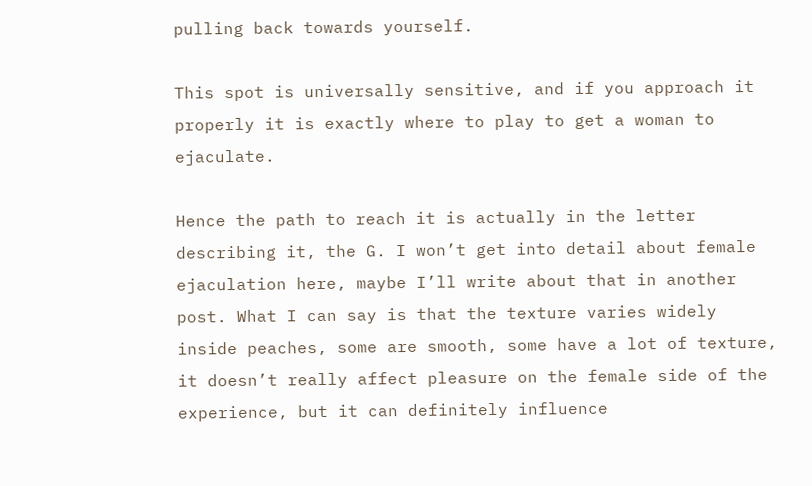pulling back towards yourself.

This spot is universally sensitive, and if you approach it properly it is exactly where to play to get a woman to ejaculate.

Hence the path to reach it is actually in the letter describing it, the G. I won’t get into detail about female ejaculation here, maybe I’ll write about that in another post. What I can say is that the texture varies widely inside peaches, some are smooth, some have a lot of texture, it doesn’t really affect pleasure on the female side of the experience, but it can definitely influence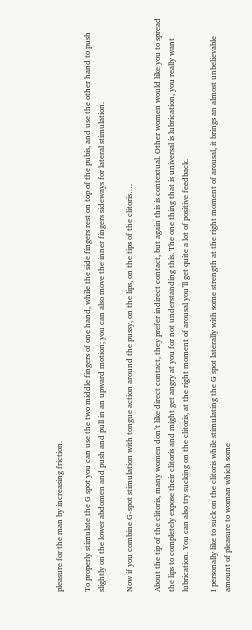pleasure for the man by increasing friction.

To properly stimulate the G spot you can use the two middle fingers of one hand, while the side fingers rest on top of the pubis, and use the other hand to push slightly on the lower abdomen and push and pull in an upward motion; you can also move the inner fingers sideways for lateral stimulation.

Now if you combine G-spot stimulation with tongue action around the pussy, on the lips, on the tips of the clitoris….

About the tip of the clitoris, many women don’t like direct contact, they prefer indirect contact, but again this is contextual. Other women would like you to spread the lips to completely expose their clitoris and might get angry at you for not understanding this. The one thing that is universal is lubrication, you really want lubrication. You can also try sucking on the clitoris, at the right moment of arousal you’ll get quite a lot of positive feedback.

I personally like to suck on the clitoris while stimulating the G spot laterally with some strength at the right moment of arousal, it brings an almost unbelievable amount of pleasure to woman which some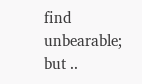find unbearable; but ..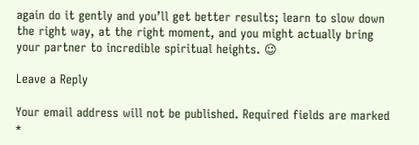again do it gently and you’ll get better results; learn to slow down the right way, at the right moment, and you might actually bring your partner to incredible spiritual heights. 😉

Leave a Reply

Your email address will not be published. Required fields are marked *